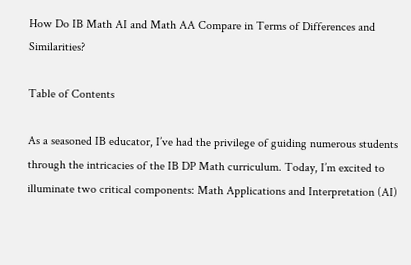How Do IB Math AI and Math AA Compare in Terms of Differences and Similarities?

Table of Contents

As a seasoned IB educator, I’ve had the privilege of guiding numerous students through the intricacies of the IB DP Math curriculum. Today, I’m excited to illuminate two critical components: Math Applications and Interpretation (AI)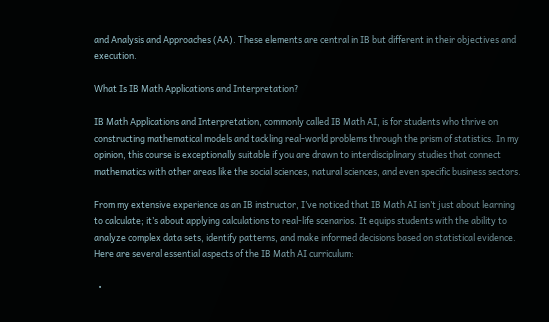and Analysis and Approaches (AA). These elements are central in IB but different in their objectives and execution.

What Is IB Math Applications and Interpretation?

IB Math Applications and Interpretation, commonly called IB Math AI, is for students who thrive on constructing mathematical models and tackling real-world problems through the prism of statistics. In my opinion, this course is exceptionally suitable if you are drawn to interdisciplinary studies that connect mathematics with other areas like the social sciences, natural sciences, and even specific business sectors.

From my extensive experience as an IB instructor, I’ve noticed that IB Math AI isn’t just about learning to calculate; it’s about applying calculations to real-life scenarios. It equips students with the ability to analyze complex data sets, identify patterns, and make informed decisions based on statistical evidence. Here are several essential aspects of the IB Math AI curriculum:

  •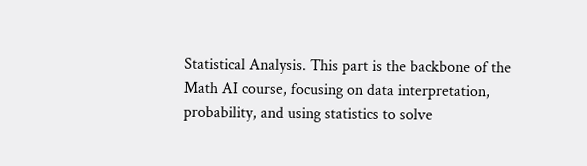Statistical Analysis. This part is the backbone of the Math AI course, focusing on data interpretation, probability, and using statistics to solve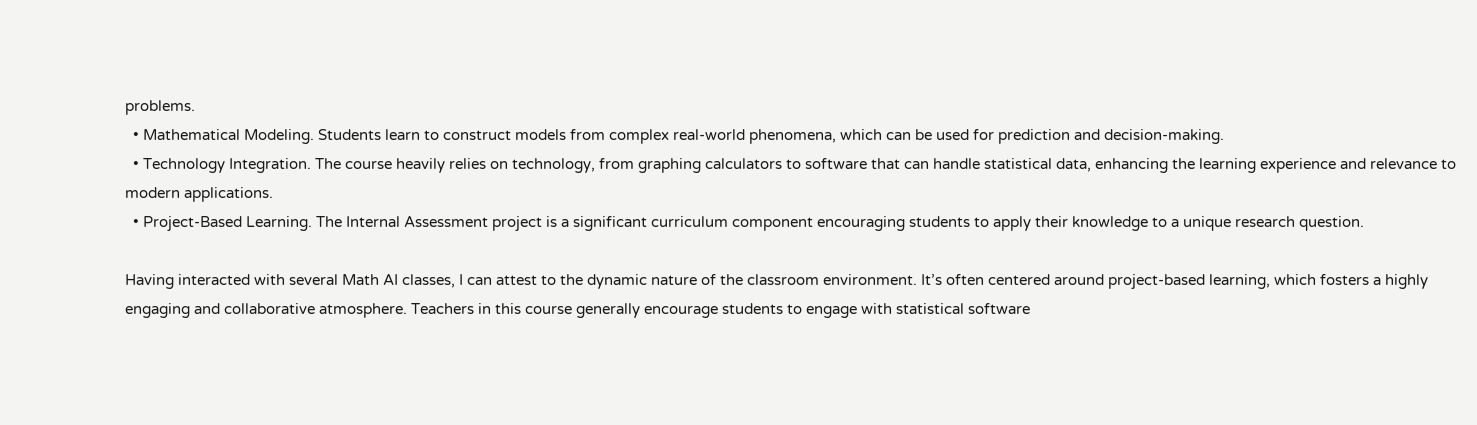problems.
  • Mathematical Modeling. Students learn to construct models from complex real-world phenomena, which can be used for prediction and decision-making.
  • Technology Integration. The course heavily relies on technology, from graphing calculators to software that can handle statistical data, enhancing the learning experience and relevance to modern applications.
  • Project-Based Learning. The Internal Assessment project is a significant curriculum component encouraging students to apply their knowledge to a unique research question.

Having interacted with several Math AI classes, I can attest to the dynamic nature of the classroom environment. It’s often centered around project-based learning, which fosters a highly engaging and collaborative atmosphere. Teachers in this course generally encourage students to engage with statistical software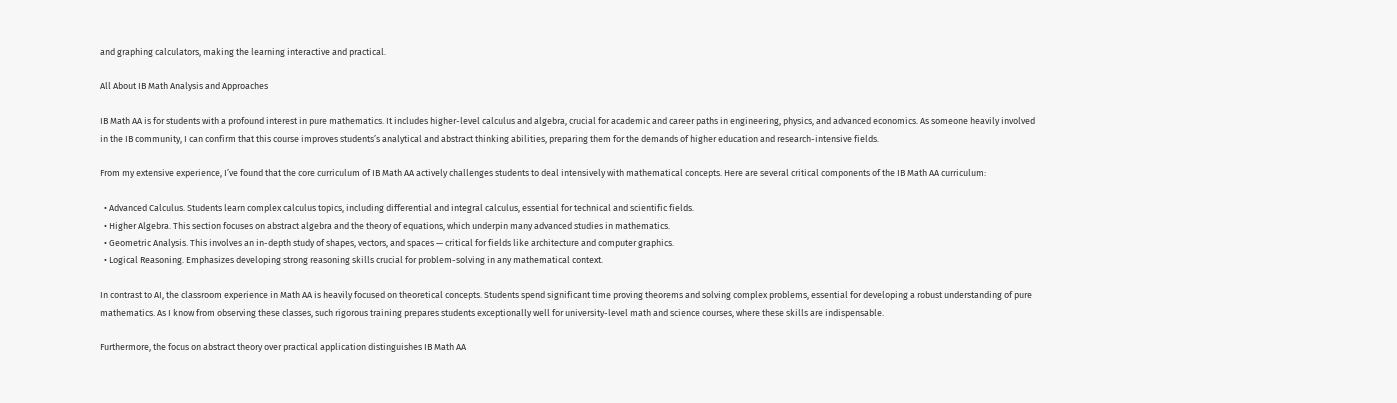and graphing calculators, making the learning interactive and practical.

All About IB Math Analysis and Approaches

IB Math AA is for students with a profound interest in pure mathematics. It includes higher-level calculus and algebra, crucial for academic and career paths in engineering, physics, and advanced economics. As someone heavily involved in the IB community, I can confirm that this course improves students’s analytical and abstract thinking abilities, preparing them for the demands of higher education and research-intensive fields.

From my extensive experience, I’ve found that the core curriculum of IB Math AA actively challenges students to deal intensively with mathematical concepts. Here are several critical components of the IB Math AA curriculum:

  • Advanced Calculus. Students learn complex calculus topics, including differential and integral calculus, essential for technical and scientific fields.
  • Higher Algebra. This section focuses on abstract algebra and the theory of equations, which underpin many advanced studies in mathematics.
  • Geometric Analysis. This involves an in-depth study of shapes, vectors, and spaces — critical for fields like architecture and computer graphics.
  • Logical Reasoning. Emphasizes developing strong reasoning skills crucial for problem-solving in any mathematical context.

In contrast to AI, the classroom experience in Math AA is heavily focused on theoretical concepts. Students spend significant time proving theorems and solving complex problems, essential for developing a robust understanding of pure mathematics. As I know from observing these classes, such rigorous training prepares students exceptionally well for university-level math and science courses, where these skills are indispensable.

Furthermore, the focus on abstract theory over practical application distinguishes IB Math AA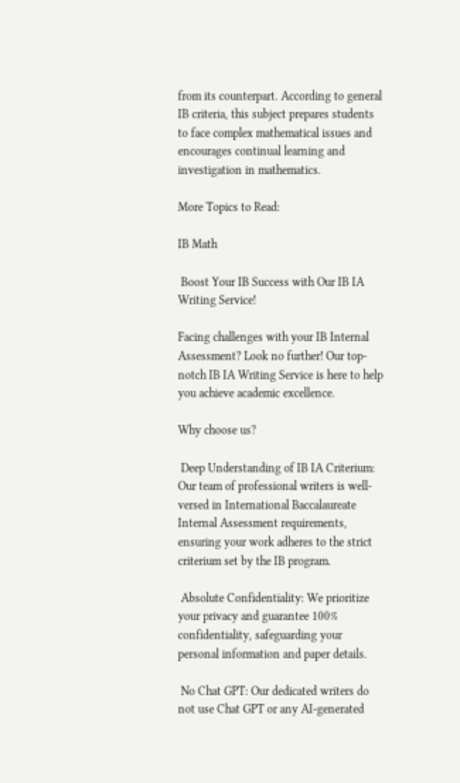from its counterpart. According to general IB criteria, this subject prepares students to face complex mathematical issues and encourages continual learning and investigation in mathematics.

More Topics to Read:

IB Math

 Boost Your IB Success with Our IB IA Writing Service!

Facing challenges with your IB Internal Assessment? Look no further! Our top-notch IB IA Writing Service is here to help you achieve academic excellence.

Why choose us?

 Deep Understanding of IB IA Criterium: Our team of professional writers is well-versed in International Baccalaureate Internal Assessment requirements, ensuring your work adheres to the strict criterium set by the IB program.

 Absolute Confidentiality: We prioritize your privacy and guarantee 100% confidentiality, safeguarding your personal information and paper details.

 No Chat GPT: Our dedicated writers do not use Chat GPT or any AI-generated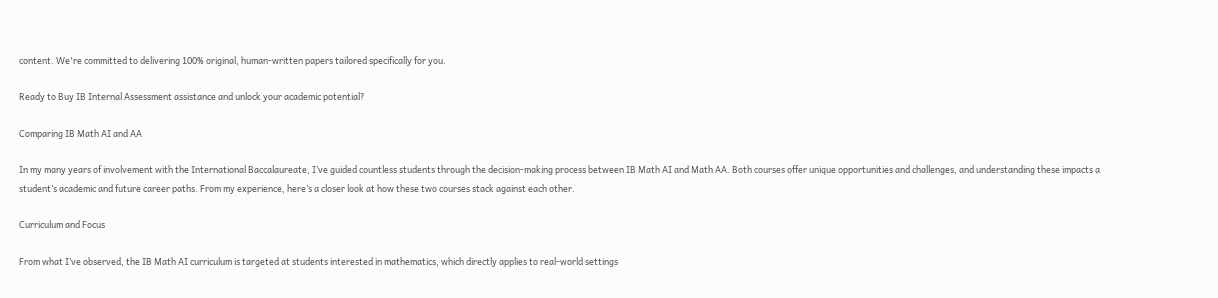content. We're committed to delivering 100% original, human-written papers tailored specifically for you.

Ready to Buy IB Internal Assessment assistance and unlock your academic potential?

Comparing IB Math AI and AA

In my many years of involvement with the International Baccalaureate, I’ve guided countless students through the decision-making process between IB Math AI and Math AA. Both courses offer unique opportunities and challenges, and understanding these impacts a student’s academic and future career paths. From my experience, here’s a closer look at how these two courses stack against each other.

Curriculum and Focus

From what I’ve observed, the IB Math AI curriculum is targeted at students interested in mathematics, which directly applies to real-world settings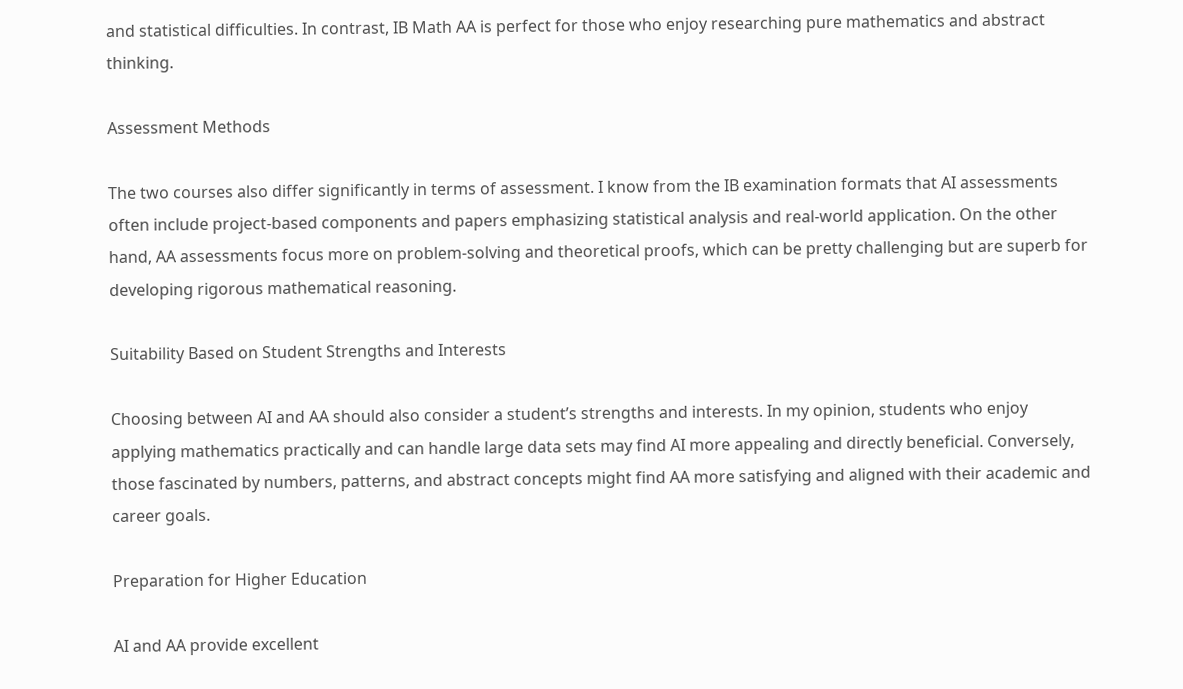and statistical difficulties. In contrast, IB Math AA is perfect for those who enjoy researching pure mathematics and abstract thinking.

Assessment Methods

The two courses also differ significantly in terms of assessment. I know from the IB examination formats that AI assessments often include project-based components and papers emphasizing statistical analysis and real-world application. On the other hand, AA assessments focus more on problem-solving and theoretical proofs, which can be pretty challenging but are superb for developing rigorous mathematical reasoning.

Suitability Based on Student Strengths and Interests

Choosing between AI and AA should also consider a student’s strengths and interests. In my opinion, students who enjoy applying mathematics practically and can handle large data sets may find AI more appealing and directly beneficial. Conversely, those fascinated by numbers, patterns, and abstract concepts might find AA more satisfying and aligned with their academic and career goals.

Preparation for Higher Education

AI and AA provide excellent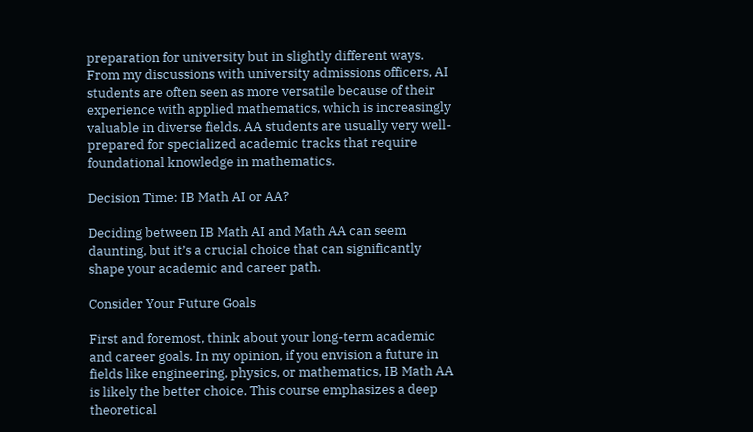preparation for university but in slightly different ways. From my discussions with university admissions officers, AI students are often seen as more versatile because of their experience with applied mathematics, which is increasingly valuable in diverse fields. AA students are usually very well-prepared for specialized academic tracks that require foundational knowledge in mathematics.

Decision Time: IB Math AI or AA?

Deciding between IB Math AI and Math AA can seem daunting, but it’s a crucial choice that can significantly shape your academic and career path.

Consider Your Future Goals

First and foremost, think about your long-term academic and career goals. In my opinion, if you envision a future in fields like engineering, physics, or mathematics, IB Math AA is likely the better choice. This course emphasizes a deep theoretical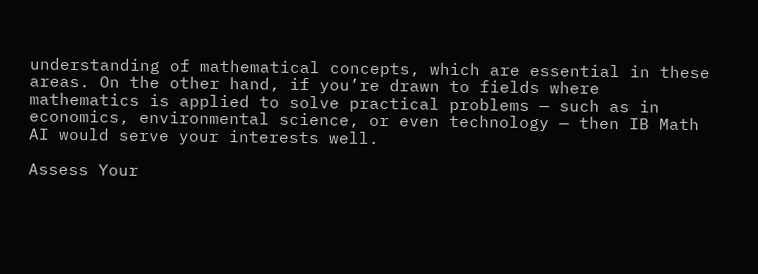understanding of mathematical concepts, which are essential in these areas. On the other hand, if you’re drawn to fields where mathematics is applied to solve practical problems — such as in economics, environmental science, or even technology — then IB Math AI would serve your interests well.

Assess Your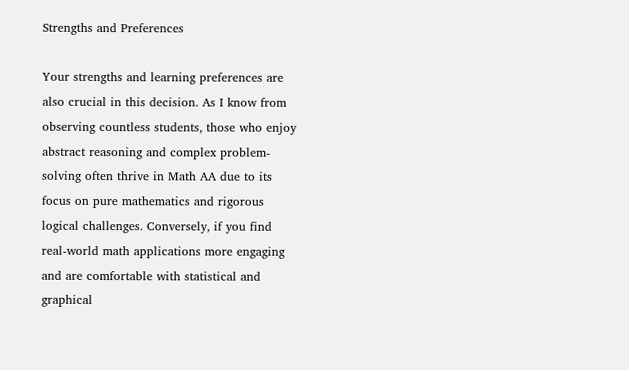Strengths and Preferences

Your strengths and learning preferences are also crucial in this decision. As I know from observing countless students, those who enjoy abstract reasoning and complex problem-solving often thrive in Math AA due to its focus on pure mathematics and rigorous logical challenges. Conversely, if you find real-world math applications more engaging and are comfortable with statistical and graphical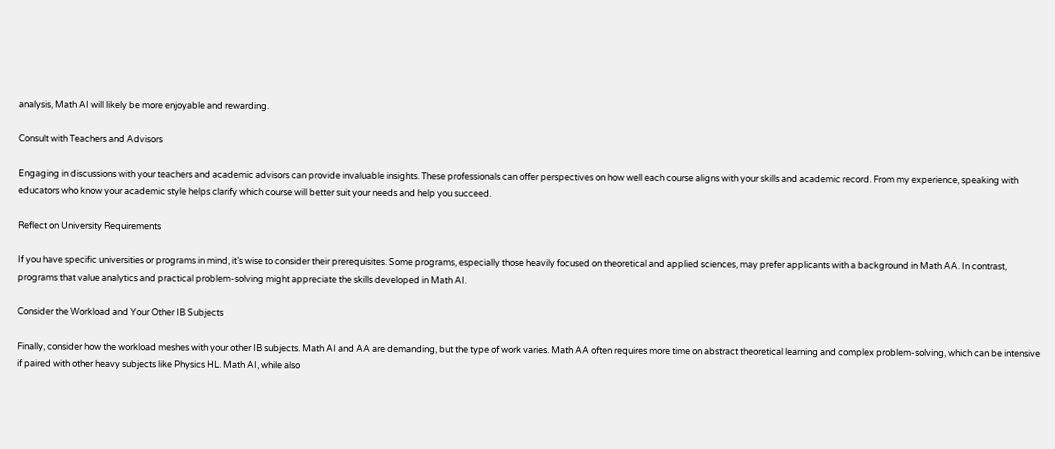analysis, Math AI will likely be more enjoyable and rewarding.

Consult with Teachers and Advisors

Engaging in discussions with your teachers and academic advisors can provide invaluable insights. These professionals can offer perspectives on how well each course aligns with your skills and academic record. From my experience, speaking with educators who know your academic style helps clarify which course will better suit your needs and help you succeed.

Reflect on University Requirements

If you have specific universities or programs in mind, it’s wise to consider their prerequisites. Some programs, especially those heavily focused on theoretical and applied sciences, may prefer applicants with a background in Math AA. In contrast, programs that value analytics and practical problem-solving might appreciate the skills developed in Math AI.

Consider the Workload and Your Other IB Subjects

Finally, consider how the workload meshes with your other IB subjects. Math AI and AA are demanding, but the type of work varies. Math AA often requires more time on abstract theoretical learning and complex problem-solving, which can be intensive if paired with other heavy subjects like Physics HL. Math AI, while also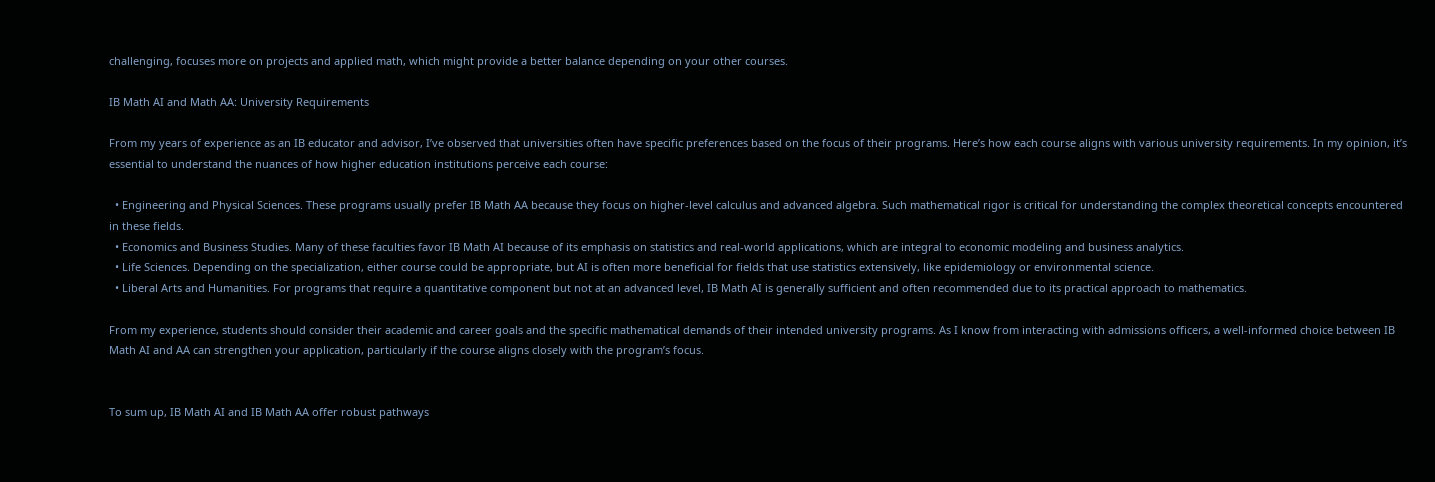challenging, focuses more on projects and applied math, which might provide a better balance depending on your other courses.

IB Math AI and Math AA: University Requirements

From my years of experience as an IB educator and advisor, I’ve observed that universities often have specific preferences based on the focus of their programs. Here’s how each course aligns with various university requirements. In my opinion, it’s essential to understand the nuances of how higher education institutions perceive each course:

  • Engineering and Physical Sciences. These programs usually prefer IB Math AA because they focus on higher-level calculus and advanced algebra. Such mathematical rigor is critical for understanding the complex theoretical concepts encountered in these fields.
  • Economics and Business Studies. Many of these faculties favor IB Math AI because of its emphasis on statistics and real-world applications, which are integral to economic modeling and business analytics.
  • Life Sciences. Depending on the specialization, either course could be appropriate, but AI is often more beneficial for fields that use statistics extensively, like epidemiology or environmental science.
  • Liberal Arts and Humanities. For programs that require a quantitative component but not at an advanced level, IB Math AI is generally sufficient and often recommended due to its practical approach to mathematics.

From my experience, students should consider their academic and career goals and the specific mathematical demands of their intended university programs. As I know from interacting with admissions officers, a well-informed choice between IB Math AI and AA can strengthen your application, particularly if the course aligns closely with the program’s focus.


To sum up, IB Math AI and IB Math AA offer robust pathways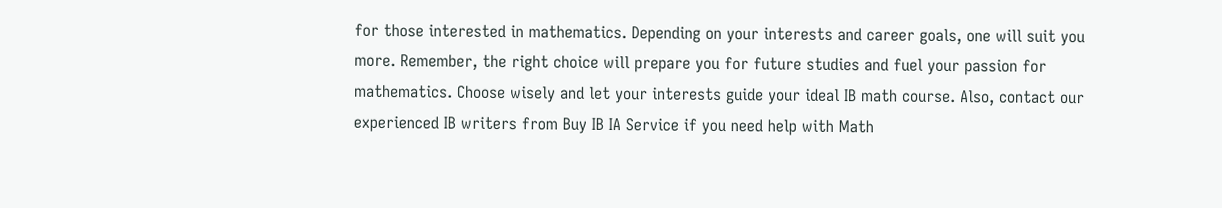for those interested in mathematics. Depending on your interests and career goals, one will suit you more. Remember, the right choice will prepare you for future studies and fuel your passion for mathematics. Choose wisely and let your interests guide your ideal IB math course. Also, contact our experienced IB writers from Buy IB IA Service if you need help with Math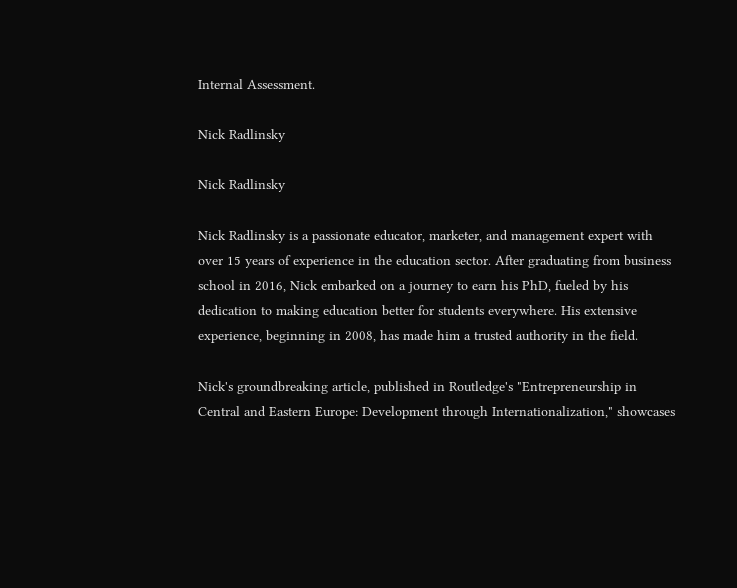Internal Assessment.

Nick Radlinsky

Nick Radlinsky

Nick Radlinsky is a passionate educator, marketer, and management expert with over 15 years of experience in the education sector. After graduating from business school in 2016, Nick embarked on a journey to earn his PhD, fueled by his dedication to making education better for students everywhere. His extensive experience, beginning in 2008, has made him a trusted authority in the field.

Nick's groundbreaking article, published in Routledge's "Entrepreneurship in Central and Eastern Europe: Development through Internationalization," showcases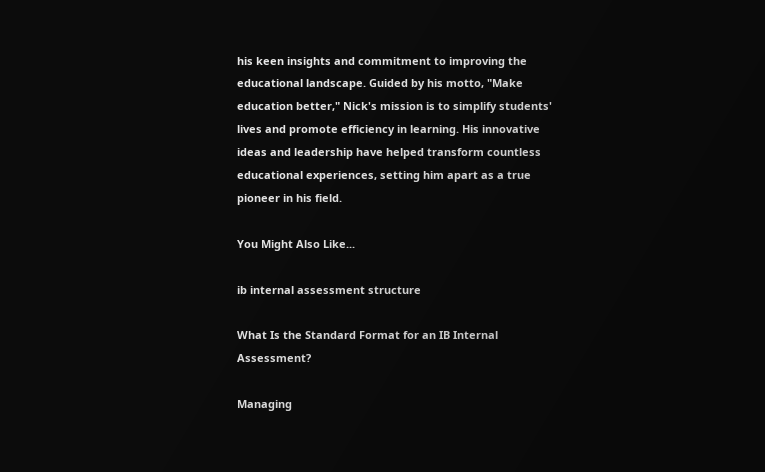his keen insights and commitment to improving the educational landscape. Guided by his motto, "Make education better," Nick's mission is to simplify students' lives and promote efficiency in learning. His innovative ideas and leadership have helped transform countless educational experiences, setting him apart as a true pioneer in his field.

You Might Also Like...

ib internal assessment structure

What Is the Standard Format for an IB Internal Assessment?

Managing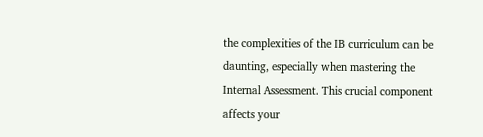the complexities of the IB curriculum can be daunting, especially when mastering the Internal Assessment. This crucial component affects your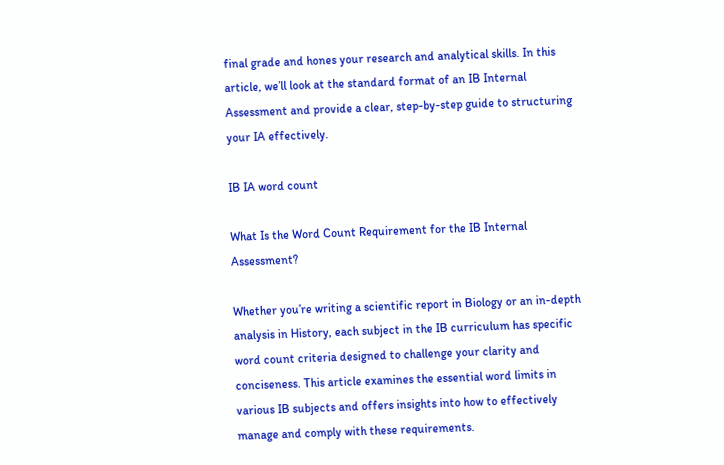final grade and hones your research and analytical skills. In this article, we’ll look at the standard format of an IB Internal Assessment and provide a clear, step-by-step guide to structuring your IA effectively.

IB IA word count

What Is the Word Count Requirement for the IB Internal Assessment?

Whether you’re writing a scientific report in Biology or an in-depth analysis in History, each subject in the IB curriculum has specific word count criteria designed to challenge your clarity and conciseness. This article examines the essential word limits in various IB subjects and offers insights into how to effectively manage and comply with these requirements.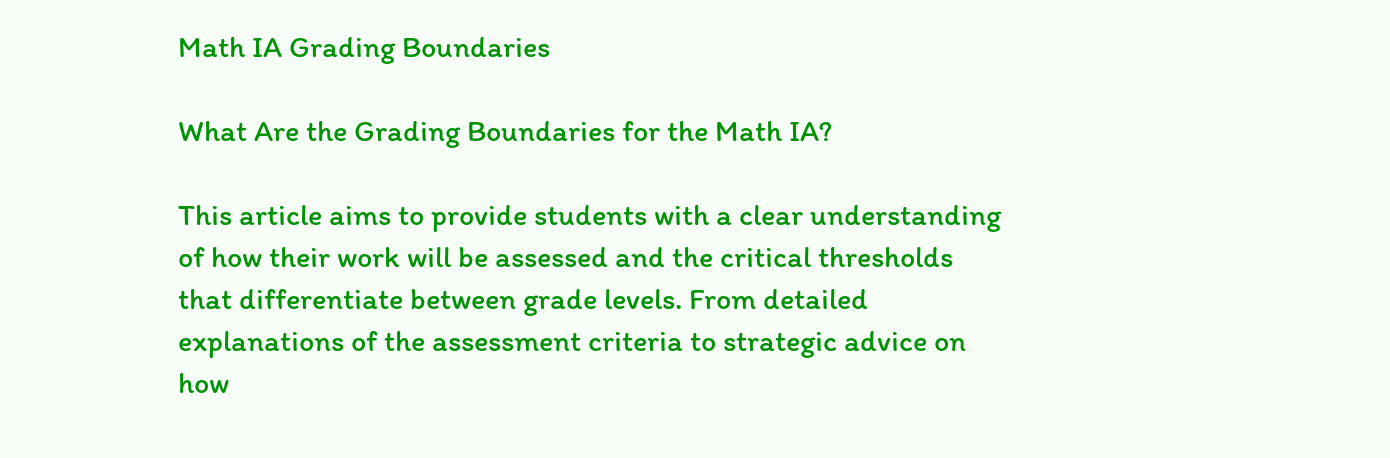Math IA Grading Boundaries

What Are the Grading Boundaries for the Math IA?

This article aims to provide students with a clear understanding of how their work will be assessed and the critical thresholds that differentiate between grade levels. From detailed explanations of the assessment criteria to strategic advice on how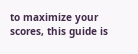to maximize your scores, this guide is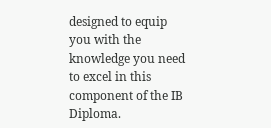designed to equip you with the knowledge you need to excel in this component of the IB Diploma.